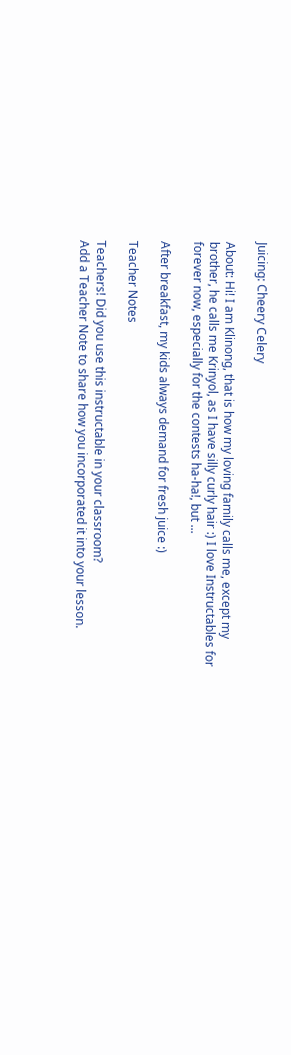Juicing: Cheery Celery

About: Hi! I am Klinong, that is how my loving family calls me, except my brother, he calls me Krinyol, as I have silly curly hair :) I love Instructables for forever now, especially for the contests ha-ha!, but ...

After breakfast, my kids always demand for fresh juice :)

Teacher Notes

Teachers! Did you use this instructable in your classroom?
Add a Teacher Note to share how you incorporated it into your lesson.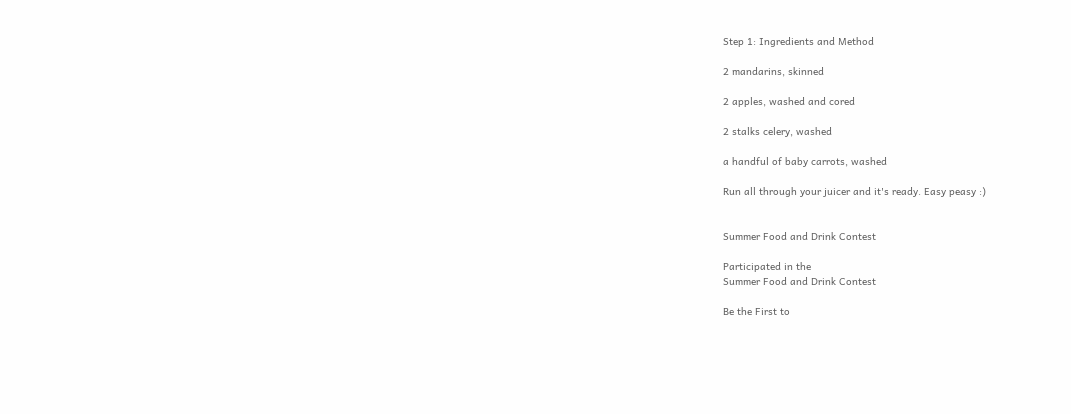Step 1: Ingredients and Method

2 mandarins, skinned

2 apples, washed and cored

2 stalks celery, washed

a handful of baby carrots, washed

Run all through your juicer and it's ready. Easy peasy :)


Summer Food and Drink Contest

Participated in the
Summer Food and Drink Contest

Be the First to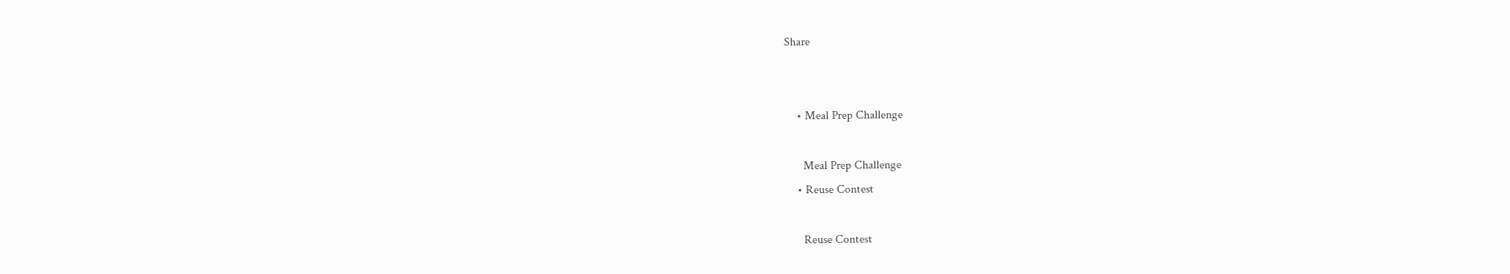Share


    • Meal Prep Challenge

      Meal Prep Challenge
    • Reuse Contest

      Reuse Contest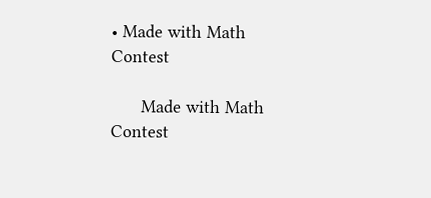• Made with Math Contest

      Made with Math Contest